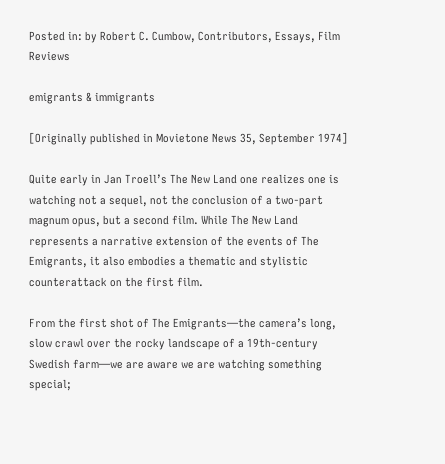Posted in: by Robert C. Cumbow, Contributors, Essays, Film Reviews

emigrants & immigrants

[Originally published in Movietone News 35, September 1974]

Quite early in Jan Troell’s The New Land one realizes one is watching not a sequel, not the conclusion of a two-part magnum opus, but a second film. While The New Land represents a narrative extension of the events of The Emigrants, it also embodies a thematic and stylistic counterattack on the first film.

From the first shot of The Emigrants—the camera’s long, slow crawl over the rocky landscape of a 19th-century Swedish farm—we are aware we are watching something special;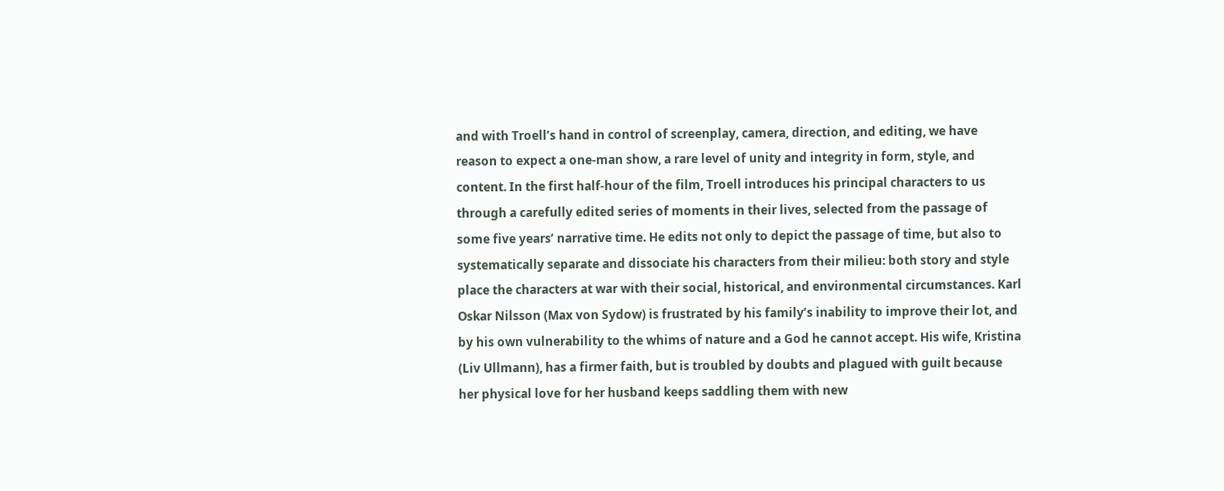and with Troell’s hand in control of screenplay, camera, direction, and editing, we have reason to expect a one-man show, a rare level of unity and integrity in form, style, and content. In the first half-hour of the film, Troell introduces his principal characters to us through a carefully edited series of moments in their lives, selected from the passage of some five years’ narrative time. He edits not only to depict the passage of time, but also to systematically separate and dissociate his characters from their milieu: both story and style place the characters at war with their social, historical, and environmental circumstances. Karl Oskar Nilsson (Max von Sydow) is frustrated by his family’s inability to improve their lot, and by his own vulnerability to the whims of nature and a God he cannot accept. His wife, Kristina (Liv Ullmann), has a firmer faith, but is troubled by doubts and plagued with guilt because her physical love for her husband keeps saddling them with new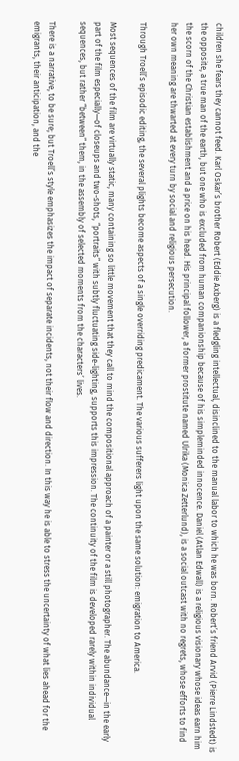children she fears they cannot feed. Karl Oskar’s brother Robert (Eddie Axberg) is a fledgling intellectual, disinclined to the manual labor to which he was born. Robert’s friend Arvid (Pierre Lindstedt) is the opposite, a true man of the earth, but one who is excluded from human companionship because of his simpleminded innocence. Daniel (Atlan Edwall) is a religious visionary whose ideas earn him the scorn of the Christian establishment and a price on his head. His principal follower, a former prostitute named Ulrika (Monica Zetterlund), is a social outcast with no regrets, whose efforts to find her own meaning are thwarted at every turn by social and religious persecution.

Through Troell’s episodic editing, the several plights become aspects of a single overriding predicament. The various sufferers light upon the same solution: emigration to America.

Most sequences of the film are virtually static, many containing so little movement that they call to mind the compositional approach of a painter or a still photographer. The abundance—in the early part of the film especially—of closeups and two-shots, “portraits” with subtly fluctuating side-lighting, supports this impression. The continuity of the film is developed rarely within individual sequences, but rather “between” them, in the assembly of selected moments from the characters’ lives.

There is a narrative, to be sure; but Troell’s style emphasizes the impact of separate incidents, not their flow and direction. In this way he is able to stress the uncertainty of what lies ahead for the emigrants, their anticipation, and the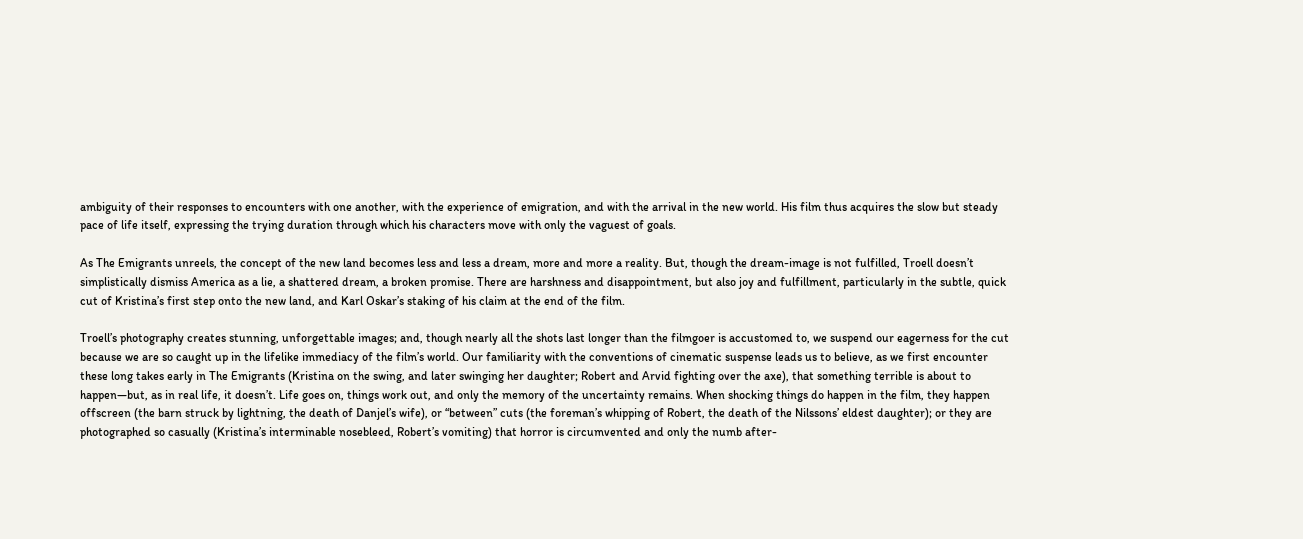ambiguity of their responses to encounters with one another, with the experience of emigration, and with the arrival in the new world. His film thus acquires the slow but steady pace of life itself, expressing the trying duration through which his characters move with only the vaguest of goals.

As The Emigrants unreels, the concept of the new land becomes less and less a dream, more and more a reality. But, though the dream-image is not fulfilled, Troell doesn’t simplistically dismiss America as a lie, a shattered dream, a broken promise. There are harshness and disappointment, but also joy and fulfillment, particularly in the subtle, quick cut of Kristina’s first step onto the new land, and Karl Oskar’s staking of his claim at the end of the film.

Troell’s photography creates stunning, unforgettable images; and, though nearly all the shots last longer than the filmgoer is accustomed to, we suspend our eagerness for the cut because we are so caught up in the lifelike immediacy of the film’s world. Our familiarity with the conventions of cinematic suspense leads us to believe, as we first encounter these long takes early in The Emigrants (Kristina on the swing, and later swinging her daughter; Robert and Arvid fighting over the axe), that something terrible is about to happen—but, as in real life, it doesn’t. Life goes on, things work out, and only the memory of the uncertainty remains. When shocking things do happen in the film, they happen offscreen (the barn struck by lightning, the death of Danjel’s wife), or “between” cuts (the foreman’s whipping of Robert, the death of the Nilssons’ eldest daughter); or they are photographed so casually (Kristina’s interminable nosebleed, Robert’s vomiting) that horror is circumvented and only the numb after-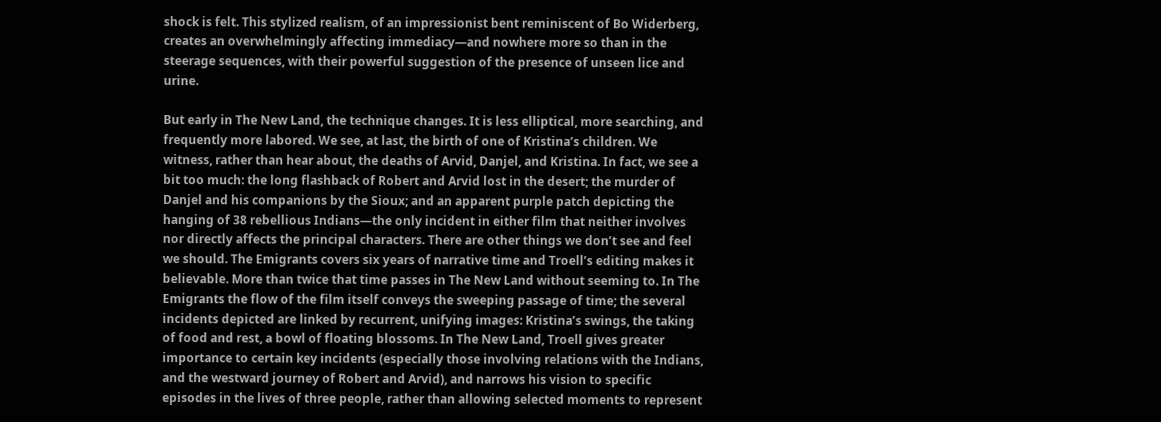shock is felt. This stylized realism, of an impressionist bent reminiscent of Bo Widerberg, creates an overwhelmingly affecting immediacy—and nowhere more so than in the steerage sequences, with their powerful suggestion of the presence of unseen lice and urine.

But early in The New Land, the technique changes. It is less elliptical, more searching, and frequently more labored. We see, at last, the birth of one of Kristina’s children. We witness, rather than hear about, the deaths of Arvid, Danjel, and Kristina. In fact, we see a bit too much: the long flashback of Robert and Arvid lost in the desert; the murder of Danjel and his companions by the Sioux; and an apparent purple patch depicting the hanging of 38 rebellious Indians—the only incident in either film that neither involves nor directly affects the principal characters. There are other things we don’t see and feel we should. The Emigrants covers six years of narrative time and Troell’s editing makes it believable. More than twice that time passes in The New Land without seeming to. In The Emigrants the flow of the film itself conveys the sweeping passage of time; the several incidents depicted are linked by recurrent, unifying images: Kristina’s swings, the taking of food and rest, a bowl of floating blossoms. In The New Land, Troell gives greater importance to certain key incidents (especially those involving relations with the Indians, and the westward journey of Robert and Arvid), and narrows his vision to specific episodes in the lives of three people, rather than allowing selected moments to represent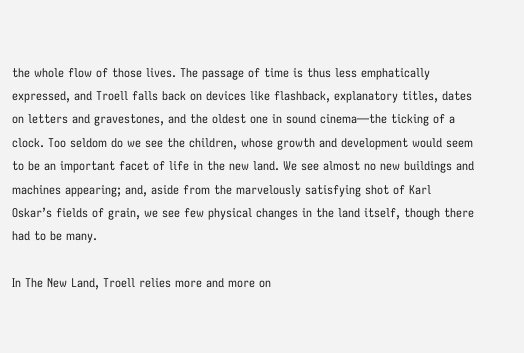the whole flow of those lives. The passage of time is thus less emphatically expressed, and Troell falls back on devices like flashback, explanatory titles, dates on letters and gravestones, and the oldest one in sound cinema—the ticking of a clock. Too seldom do we see the children, whose growth and development would seem to be an important facet of life in the new land. We see almost no new buildings and machines appearing; and, aside from the marvelously satisfying shot of Karl Oskar’s fields of grain, we see few physical changes in the land itself, though there had to be many.

In The New Land, Troell relies more and more on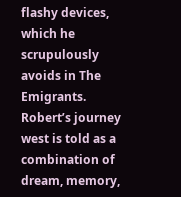flashy devices, which he scrupulously avoids in The Emigrants. Robert’s journey west is told as a combination of dream, memory,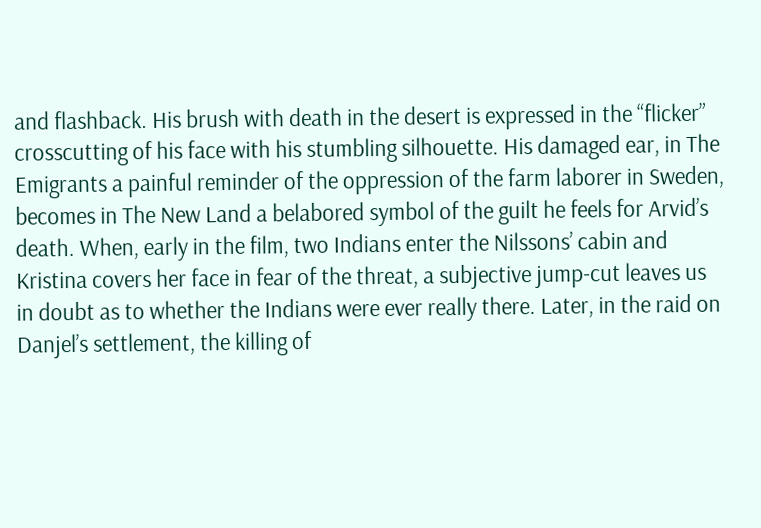and flashback. His brush with death in the desert is expressed in the “flicker” crosscutting of his face with his stumbling silhouette. His damaged ear, in The Emigrants a painful reminder of the oppression of the farm laborer in Sweden, becomes in The New Land a belabored symbol of the guilt he feels for Arvid’s death. When, early in the film, two Indians enter the Nilssons’ cabin and Kristina covers her face in fear of the threat, a subjective jump-cut leaves us in doubt as to whether the Indians were ever really there. Later, in the raid on Danjel’s settlement, the killing of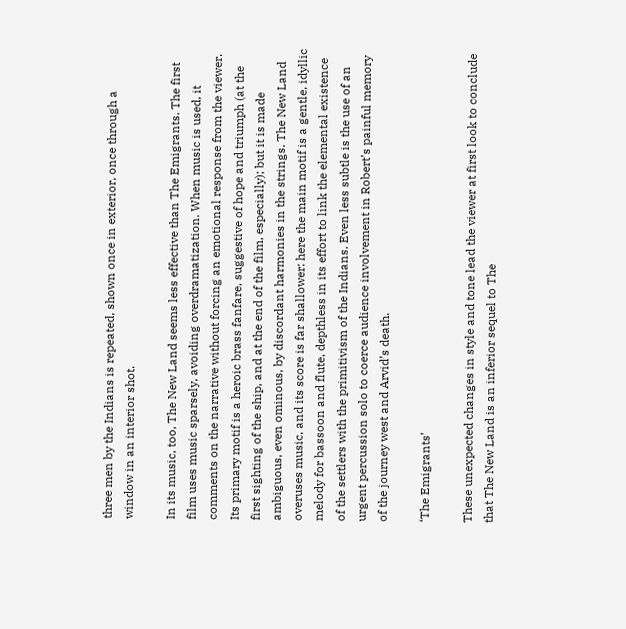three men by the Indians is repeated, shown once in exterior, once through a window in an interior shot.

In its music, too, The New Land seems less effective than The Emigrants. The first film uses music sparsely, avoiding overdramatization. When music is used, it comments on the narrative without forcing an emotional response from the viewer. Its primary motif is a heroic brass fanfare, suggestive of hope and triumph (at the first sighting of the ship, and at the end of the film, especially); but it is made ambiguous, even ominous, by discordant harmonies in the strings. The New Land overuses music, and its score is far shallower: here the main motif is a gentle, idyllic melody for bassoon and flute, depthless in its effort to link the elemental existence of the settlers with the primitivism of the Indians. Even less subtle is the use of an urgent percussion solo to coerce audience involvement in Robert’s painful memory of the journey west and Arvid’s death.

‘The Emigrants’

These unexpected changes in style and tone lead the viewer at first look to conclude that The New Land is an inferior sequel to The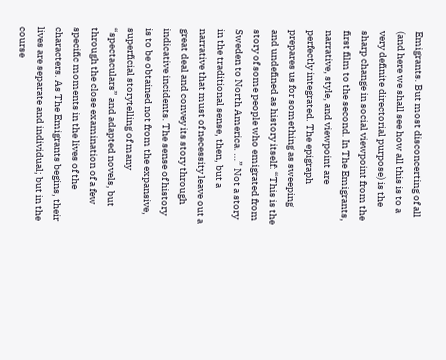Emigrants. But most disconcerting of all (and here we shall see how all this is to a very definite directorial purpose) is the sharp change in social viewpoint from the first film to the second. In The Emigrants, narrative, style, and viewpoint are perfectly integrated. The epigraph prepares us for something as sweeping and undefined as history itself: “This is the story of some people who emigrated from Sweden to North America. …” Not a story in the traditional sense, then, but a narrative that must of necessity leave out a great deal and convey its story through indicative incidents. The sense of history is to be obtained not from the expansive, superficial storytelling of many “spectaculars” and adapted novels, but through the close examination of a few specific moments in the lives of the characters. As The Emigrants begins, their lives are separate and individual; but in the course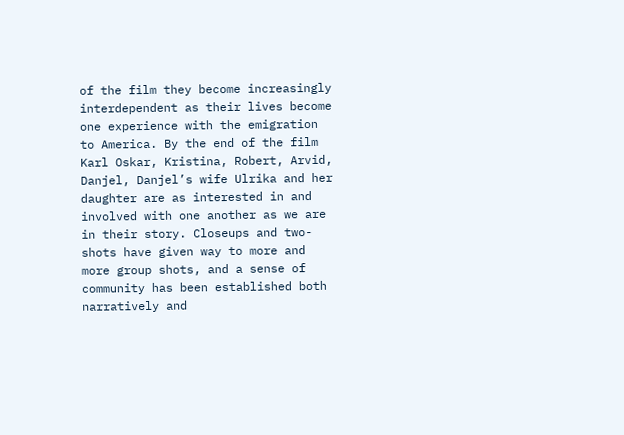of the film they become increasingly interdependent as their lives become one experience with the emigration to America. By the end of the film Karl Oskar, Kristina, Robert, Arvid, Danjel, Danjel’s wife Ulrika and her daughter are as interested in and involved with one another as we are in their story. Closeups and two-shots have given way to more and more group shots, and a sense of community has been established both narratively and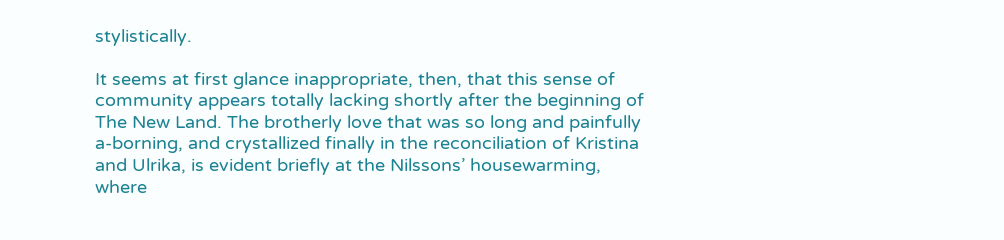stylistically.

It seems at first glance inappropriate, then, that this sense of community appears totally lacking shortly after the beginning of The New Land. The brotherly love that was so long and painfully a-borning, and crystallized finally in the reconciliation of Kristina and Ulrika, is evident briefly at the Nilssons’ housewarming, where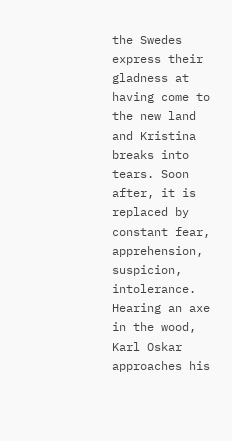the Swedes express their gladness at having come to the new land and Kristina breaks into tears. Soon after, it is replaced by constant fear, apprehension, suspicion, intolerance. Hearing an axe in the wood, Karl Oskar approaches his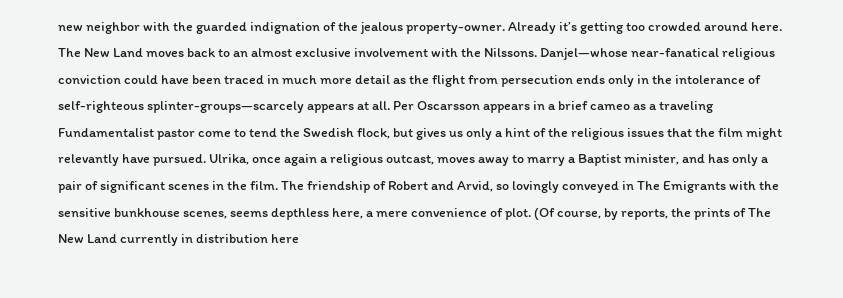new neighbor with the guarded indignation of the jealous property-owner. Already it’s getting too crowded around here. The New Land moves back to an almost exclusive involvement with the Nilssons. Danjel—whose near-fanatical religious conviction could have been traced in much more detail as the flight from persecution ends only in the intolerance of self-righteous splinter-groups—scarcely appears at all. Per Oscarsson appears in a brief cameo as a traveling Fundamentalist pastor come to tend the Swedish flock, but gives us only a hint of the religious issues that the film might relevantly have pursued. Ulrika, once again a religious outcast, moves away to marry a Baptist minister, and has only a pair of significant scenes in the film. The friendship of Robert and Arvid, so lovingly conveyed in The Emigrants with the sensitive bunkhouse scenes, seems depthless here, a mere convenience of plot. (Of course, by reports, the prints of The New Land currently in distribution here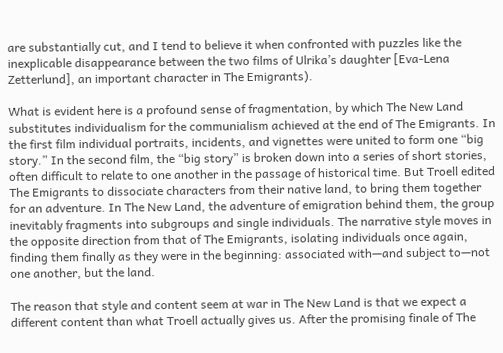are substantially cut, and I tend to believe it when confronted with puzzles like the inexplicable disappearance between the two films of Ulrika’s daughter [Eva-Lena Zetterlund], an important character in The Emigrants).

What is evident here is a profound sense of fragmentation, by which The New Land substitutes individualism for the communialism achieved at the end of The Emigrants. In the first film individual portraits, incidents, and vignettes were united to form one “big story.” In the second film, the “big story” is broken down into a series of short stories, often difficult to relate to one another in the passage of historical time. But Troell edited The Emigrants to dissociate characters from their native land, to bring them together for an adventure. In The New Land, the adventure of emigration behind them, the group inevitably fragments into subgroups and single individuals. The narrative style moves in the opposite direction from that of The Emigrants, isolating individuals once again, finding them finally as they were in the beginning: associated with—and subject to—not one another, but the land.

The reason that style and content seem at war in The New Land is that we expect a different content than what Troell actually gives us. After the promising finale of The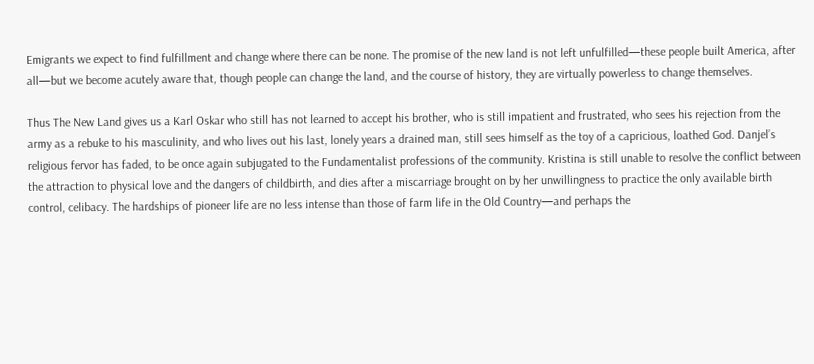Emigrants we expect to find fulfillment and change where there can be none. The promise of the new land is not left unfulfilled—these people built America, after all—but we become acutely aware that, though people can change the land, and the course of history, they are virtually powerless to change themselves.

Thus The New Land gives us a Karl Oskar who still has not learned to accept his brother, who is still impatient and frustrated, who sees his rejection from the army as a rebuke to his masculinity, and who lives out his last, lonely years a drained man, still sees himself as the toy of a capricious, loathed God. Danjel’s religious fervor has faded, to be once again subjugated to the Fundamentalist professions of the community. Kristina is still unable to resolve the conflict between the attraction to physical love and the dangers of childbirth, and dies after a miscarriage brought on by her unwillingness to practice the only available birth control, celibacy. The hardships of pioneer life are no less intense than those of farm life in the Old Country—and perhaps the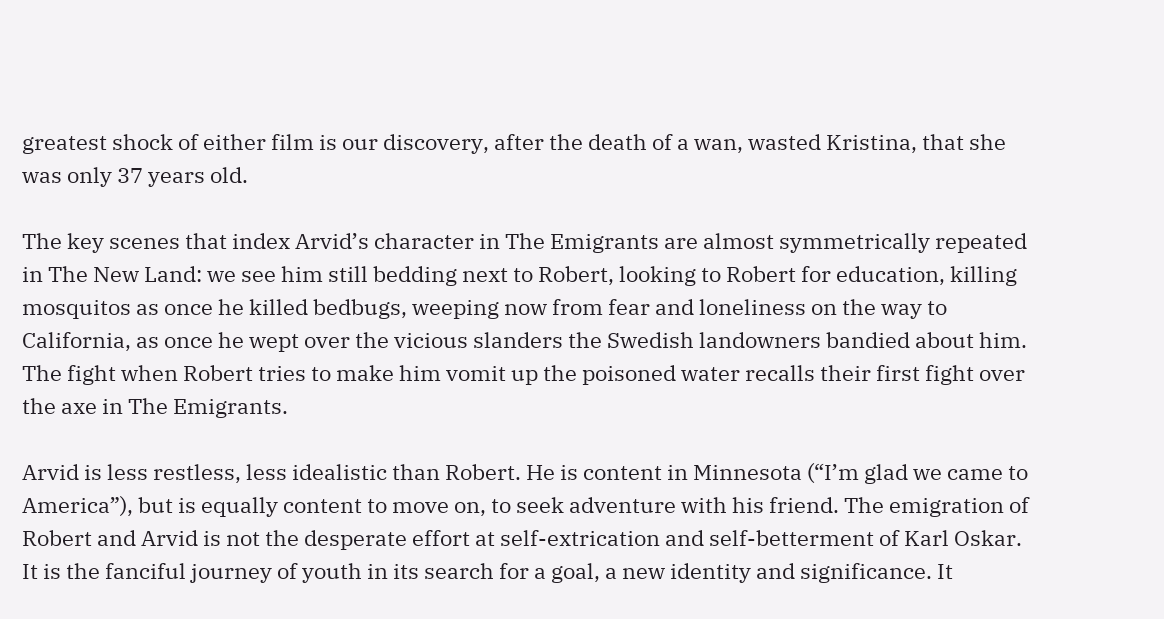greatest shock of either film is our discovery, after the death of a wan, wasted Kristina, that she was only 37 years old.

The key scenes that index Arvid’s character in The Emigrants are almost symmetrically repeated in The New Land: we see him still bedding next to Robert, looking to Robert for education, killing mosquitos as once he killed bedbugs, weeping now from fear and loneliness on the way to California, as once he wept over the vicious slanders the Swedish landowners bandied about him. The fight when Robert tries to make him vomit up the poisoned water recalls their first fight over the axe in The Emigrants.

Arvid is less restless, less idealistic than Robert. He is content in Minnesota (“I’m glad we came to America”), but is equally content to move on, to seek adventure with his friend. The emigration of Robert and Arvid is not the desperate effort at self-extrication and self-betterment of Karl Oskar. It is the fanciful journey of youth in its search for a goal, a new identity and significance. It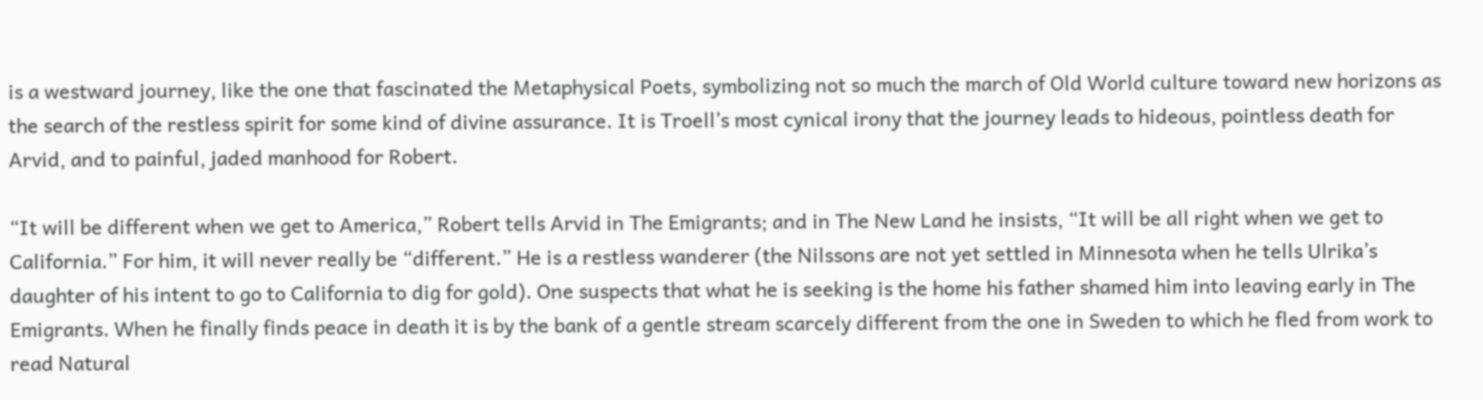is a westward journey, like the one that fascinated the Metaphysical Poets, symbolizing not so much the march of Old World culture toward new horizons as the search of the restless spirit for some kind of divine assurance. It is Troell’s most cynical irony that the journey leads to hideous, pointless death for Arvid, and to painful, jaded manhood for Robert.

“It will be different when we get to America,” Robert tells Arvid in The Emigrants; and in The New Land he insists, “It will be all right when we get to California.” For him, it will never really be “different.” He is a restless wanderer (the Nilssons are not yet settled in Minnesota when he tells Ulrika’s daughter of his intent to go to California to dig for gold). One suspects that what he is seeking is the home his father shamed him into leaving early in The Emigrants. When he finally finds peace in death it is by the bank of a gentle stream scarcely different from the one in Sweden to which he fled from work to read Natural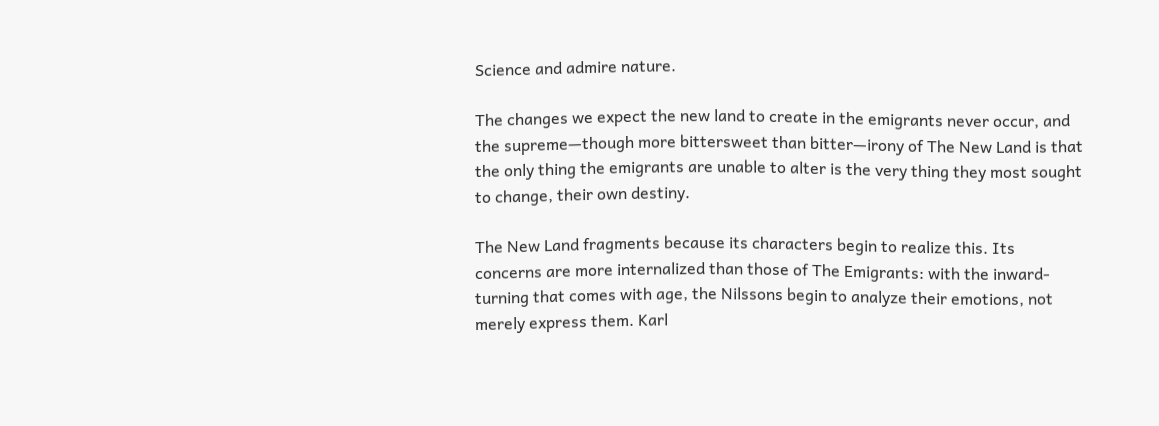Science and admire nature.

The changes we expect the new land to create in the emigrants never occur, and the supreme—though more bittersweet than bitter—irony of The New Land is that the only thing the emigrants are unable to alter is the very thing they most sought to change, their own destiny.

The New Land fragments because its characters begin to realize this. Its concerns are more internalized than those of The Emigrants: with the inward-turning that comes with age, the Nilssons begin to analyze their emotions, not merely express them. Karl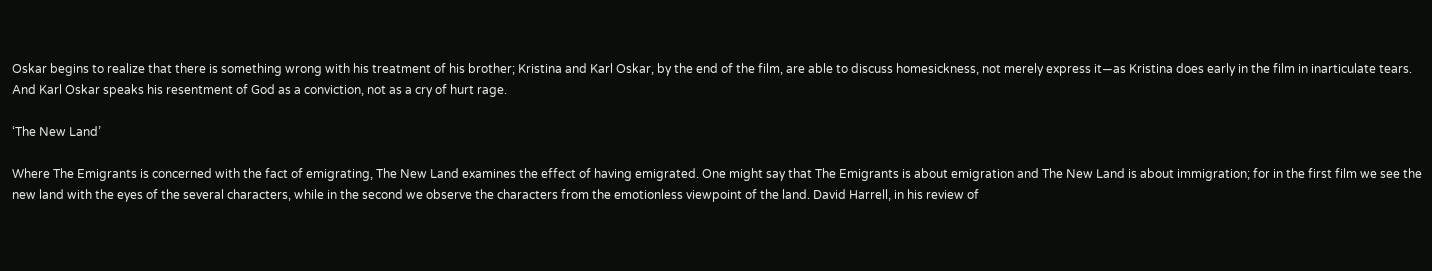Oskar begins to realize that there is something wrong with his treatment of his brother; Kristina and Karl Oskar, by the end of the film, are able to discuss homesickness, not merely express it—as Kristina does early in the film in inarticulate tears. And Karl Oskar speaks his resentment of God as a conviction, not as a cry of hurt rage.

‘The New Land’

Where The Emigrants is concerned with the fact of emigrating, The New Land examines the effect of having emigrated. One might say that The Emigrants is about emigration and The New Land is about immigration; for in the first film we see the new land with the eyes of the several characters, while in the second we observe the characters from the emotionless viewpoint of the land. David Harrell, in his review of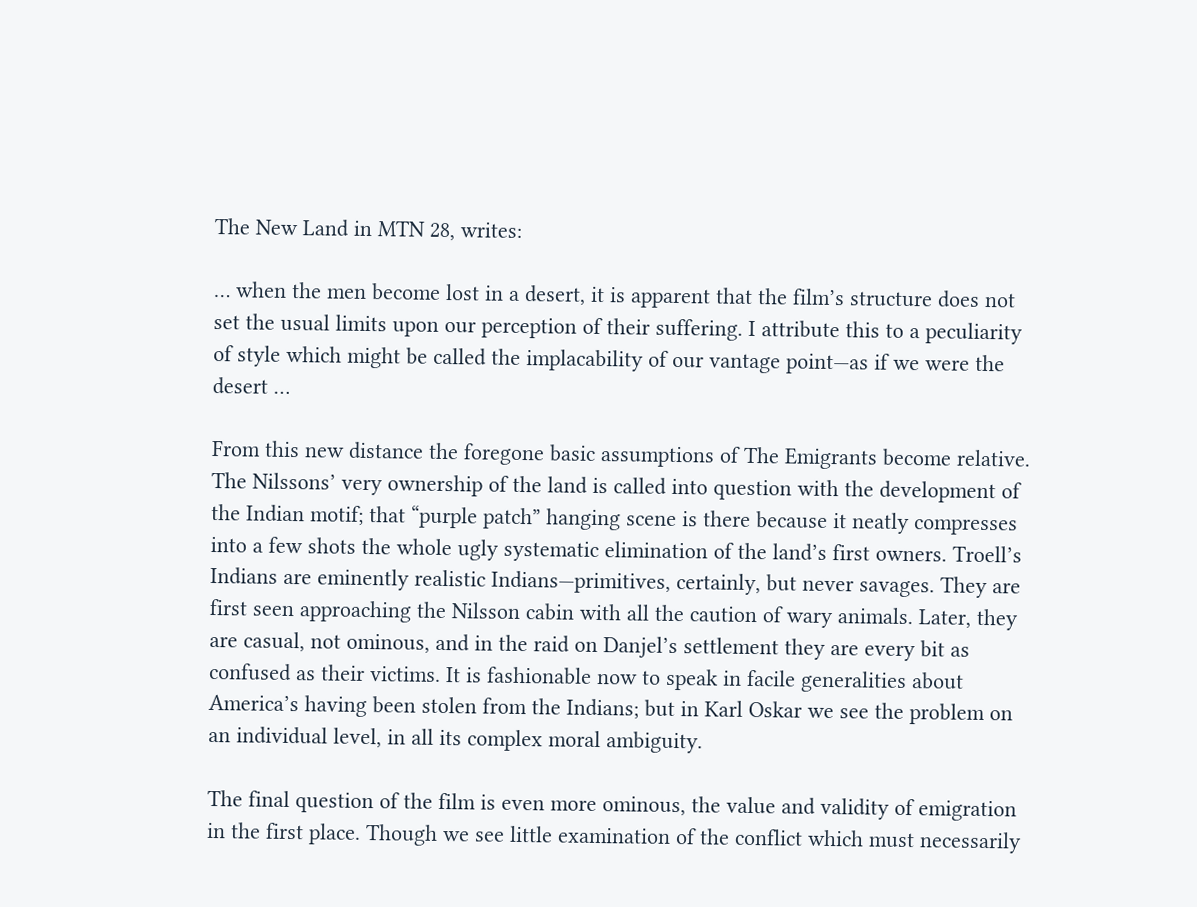The New Land in MTN 28, writes:

… when the men become lost in a desert, it is apparent that the film’s structure does not set the usual limits upon our perception of their suffering. I attribute this to a peculiarity of style which might be called the implacability of our vantage point—as if we were the desert …

From this new distance the foregone basic assumptions of The Emigrants become relative. The Nilssons’ very ownership of the land is called into question with the development of the Indian motif; that “purple patch” hanging scene is there because it neatly compresses into a few shots the whole ugly systematic elimination of the land’s first owners. Troell’s Indians are eminently realistic Indians—primitives, certainly, but never savages. They are first seen approaching the Nilsson cabin with all the caution of wary animals. Later, they are casual, not ominous, and in the raid on Danjel’s settlement they are every bit as confused as their victims. It is fashionable now to speak in facile generalities about America’s having been stolen from the Indians; but in Karl Oskar we see the problem on an individual level, in all its complex moral ambiguity.

The final question of the film is even more ominous, the value and validity of emigration in the first place. Though we see little examination of the conflict which must necessarily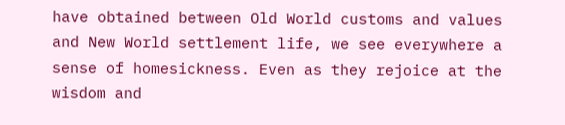have obtained between Old World customs and values and New World settlement life, we see everywhere a sense of homesickness. Even as they rejoice at the wisdom and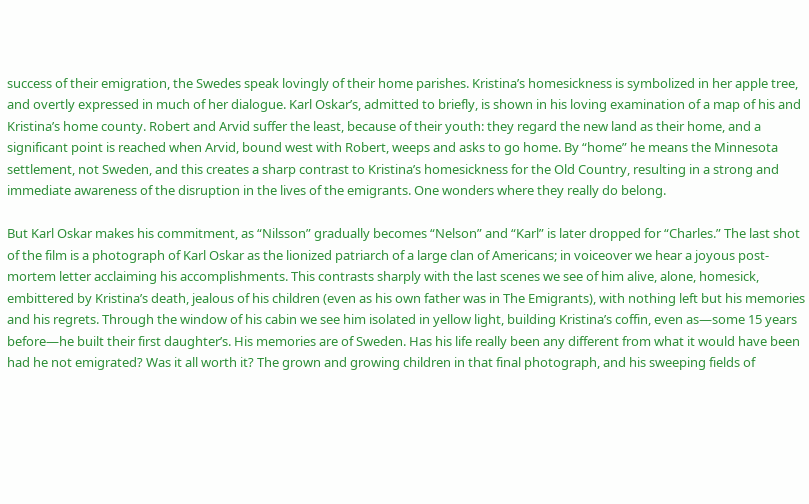success of their emigration, the Swedes speak lovingly of their home parishes. Kristina’s homesickness is symbolized in her apple tree, and overtly expressed in much of her dialogue. Karl Oskar’s, admitted to briefly, is shown in his loving examination of a map of his and Kristina’s home county. Robert and Arvid suffer the least, because of their youth: they regard the new land as their home, and a significant point is reached when Arvid, bound west with Robert, weeps and asks to go home. By “home” he means the Minnesota settlement, not Sweden, and this creates a sharp contrast to Kristina’s homesickness for the Old Country, resulting in a strong and immediate awareness of the disruption in the lives of the emigrants. One wonders where they really do belong.

But Karl Oskar makes his commitment, as “Nilsson” gradually becomes “Nelson” and “Karl” is later dropped for “Charles.” The last shot of the film is a photograph of Karl Oskar as the lionized patriarch of a large clan of Americans; in voiceover we hear a joyous post-mortem letter acclaiming his accomplishments. This contrasts sharply with the last scenes we see of him alive, alone, homesick, embittered by Kristina’s death, jealous of his children (even as his own father was in The Emigrants), with nothing left but his memories and his regrets. Through the window of his cabin we see him isolated in yellow light, building Kristina’s coffin, even as—some 15 years before—he built their first daughter’s. His memories are of Sweden. Has his life really been any different from what it would have been had he not emigrated? Was it all worth it? The grown and growing children in that final photograph, and his sweeping fields of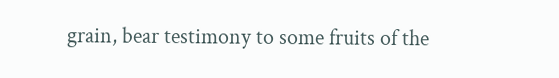grain, bear testimony to some fruits of the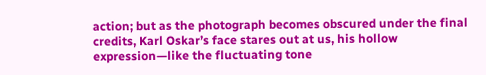action; but as the photograph becomes obscured under the final credits, Karl Oskar’s face stares out at us, his hollow expression—like the fluctuating tone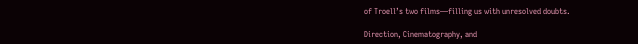of Troell’s two films—filling us with unresolved doubts.

Direction, Cinematography, and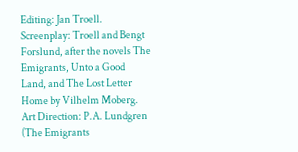Editing: Jan Troell. Screenplay: Troell and Bengt Forslund, after the novels The Emigrants, Unto a Good Land, and The Lost Letter Home by Vilhelm Moberg. Art Direction: P.A. Lundgren (The Emigrants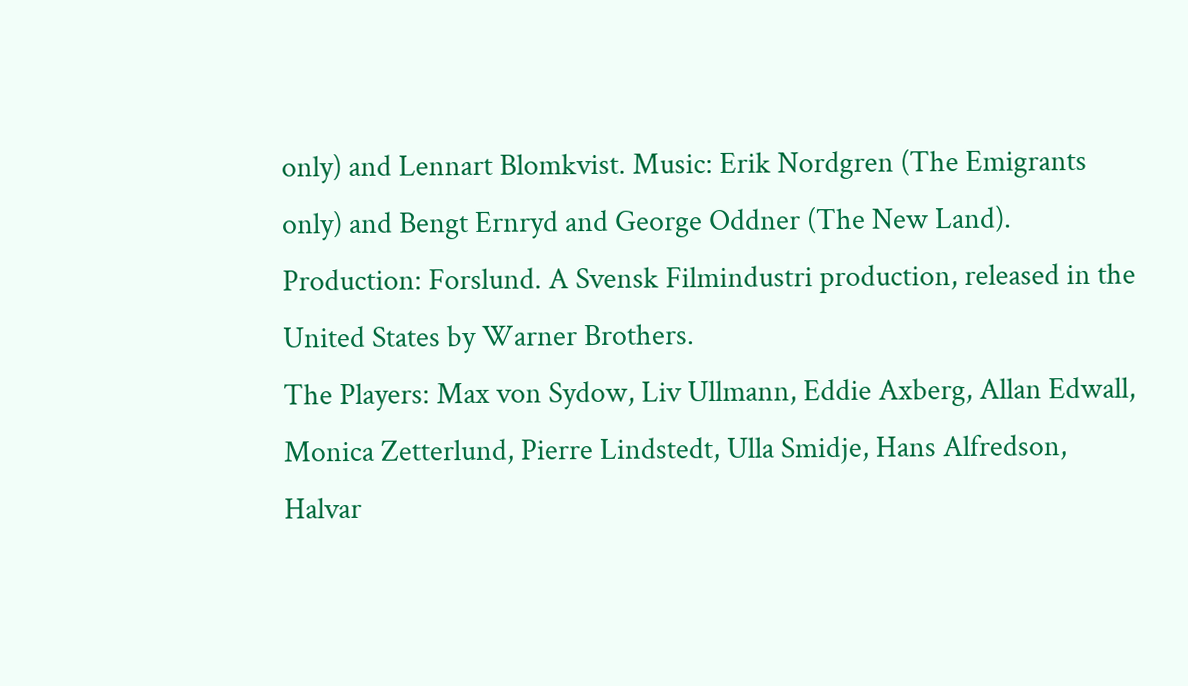only) and Lennart Blomkvist. Music: Erik Nordgren (The Emigrants only) and Bengt Ernryd and George Oddner (The New Land). Production: Forslund. A Svensk Filmindustri production, released in the United States by Warner Brothers.
The Players: Max von Sydow, Liv Ullmann, Eddie Axberg, Allan Edwall, Monica Zetterlund, Pierre Lindstedt, Ulla Smidje, Hans Alfredson, Halvar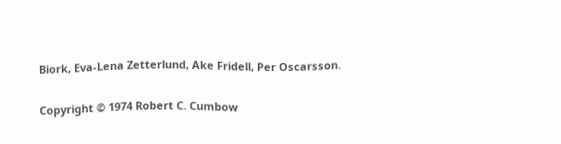Biork, Eva-Lena Zetterlund, Ake Fridell, Per Oscarsson.

Copyright © 1974 Robert C. Cumbow